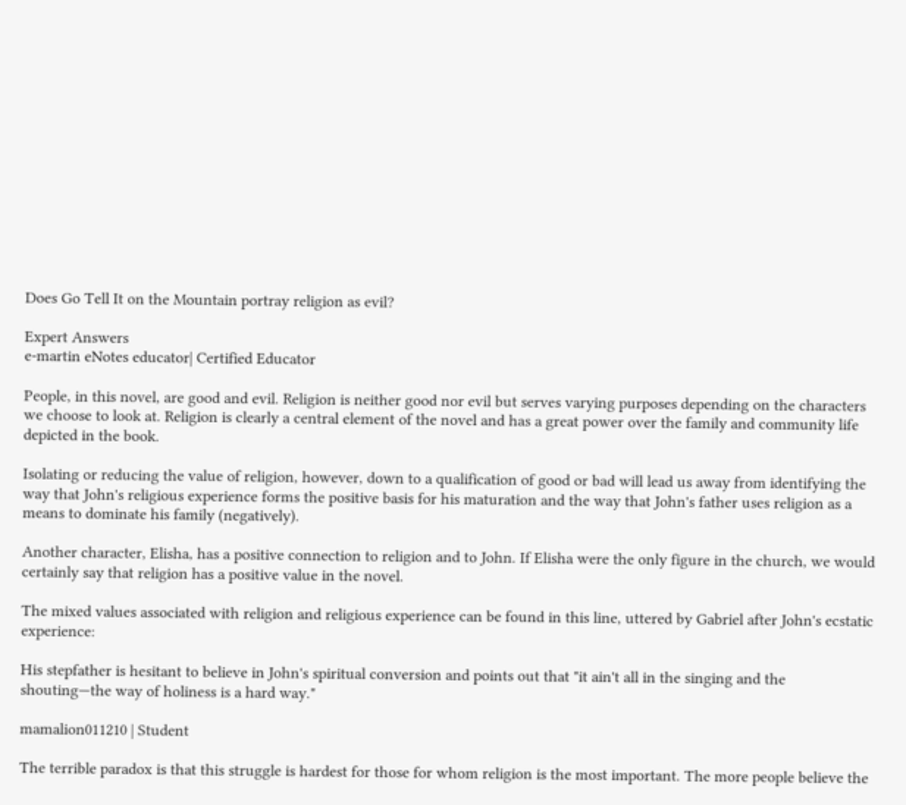Does Go Tell It on the Mountain portray religion as evil?

Expert Answers
e-martin eNotes educator| Certified Educator

People, in this novel, are good and evil. Religion is neither good nor evil but serves varying purposes depending on the characters we choose to look at. Religion is clearly a central element of the novel and has a great power over the family and community life depicted in the book.

Isolating or reducing the value of religion, however, down to a qualification of good or bad will lead us away from identifying the way that John's religious experience forms the positive basis for his maturation and the way that John's father uses religion as a means to dominate his family (negatively).

Another character, Elisha, has a positive connection to religion and to John. If Elisha were the only figure in the church, we would certainly say that religion has a positive value in the novel.

The mixed values associated with religion and religious experience can be found in this line, uttered by Gabriel after John's ecstatic experience:

His stepfather is hesitant to believe in John's spiritual conversion and points out that "it ain't all in the singing and the shouting—the way of holiness is a hard way."

mamalion011210 | Student

The terrible paradox is that this struggle is hardest for those for whom religion is the most important. The more people believe the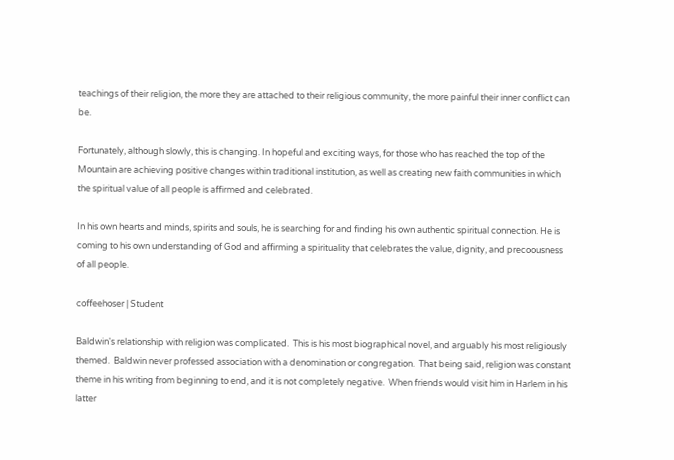teachings of their religion, the more they are attached to their religious community, the more painful their inner conflict can be.

Fortunately, although slowly, this is changing. In hopeful and exciting ways, for those who has reached the top of the Mountain are achieving positive changes within traditional institution, as well as creating new faith communities in which the spiritual value of all people is affirmed and celebrated.

In his own hearts and minds, spirits and souls, he is searching for and finding his own authentic spiritual connection. He is coming to his own understanding of God and affirming a spirituality that celebrates the value, dignity, and precoousness of all people.

coffeehoser | Student

Baldwin's relationship with religion was complicated.  This is his most biographical novel, and arguably his most religiously themed.  Baldwin never professed association with a denomination or congregation.  That being said, religion was constant theme in his writing from beginning to end, and it is not completely negative.  When friends would visit him in Harlem in his latter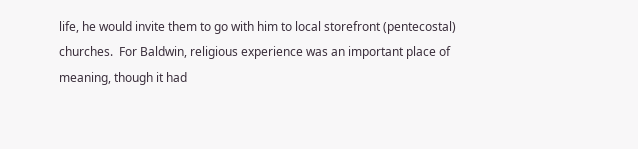life, he would invite them to go with him to local storefront (pentecostal) churches.  For Baldwin, religious experience was an important place of meaning, though it had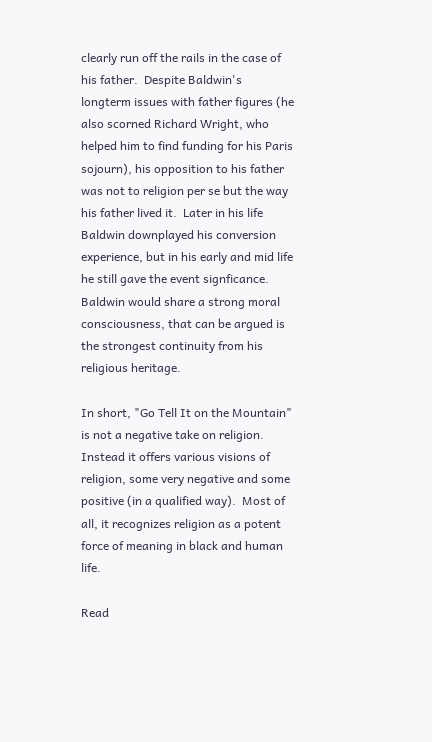clearly run off the rails in the case of his father.  Despite Baldwin's longterm issues with father figures (he also scorned Richard Wright, who helped him to find funding for his Paris sojourn), his opposition to his father was not to religion per se but the way his father lived it.  Later in his life Baldwin downplayed his conversion experience, but in his early and mid life he still gave the event signficance.  Baldwin would share a strong moral consciousness, that can be argued is the strongest continuity from his religious heritage.

In short, "Go Tell It on the Mountain" is not a negative take on religion.  Instead it offers various visions of religion, some very negative and some positive (in a qualified way).  Most of all, it recognizes religion as a potent force of meaning in black and human life.

Read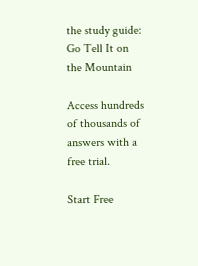the study guide:
Go Tell It on the Mountain

Access hundreds of thousands of answers with a free trial.

Start Free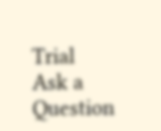Trial
Ask a Question